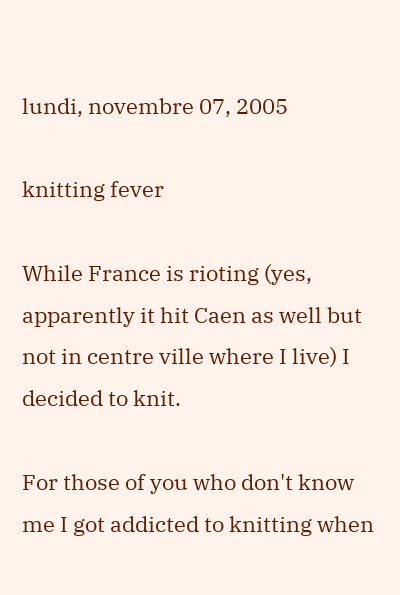lundi, novembre 07, 2005

knitting fever

While France is rioting (yes, apparently it hit Caen as well but not in centre ville where I live) I decided to knit.

For those of you who don't know me I got addicted to knitting when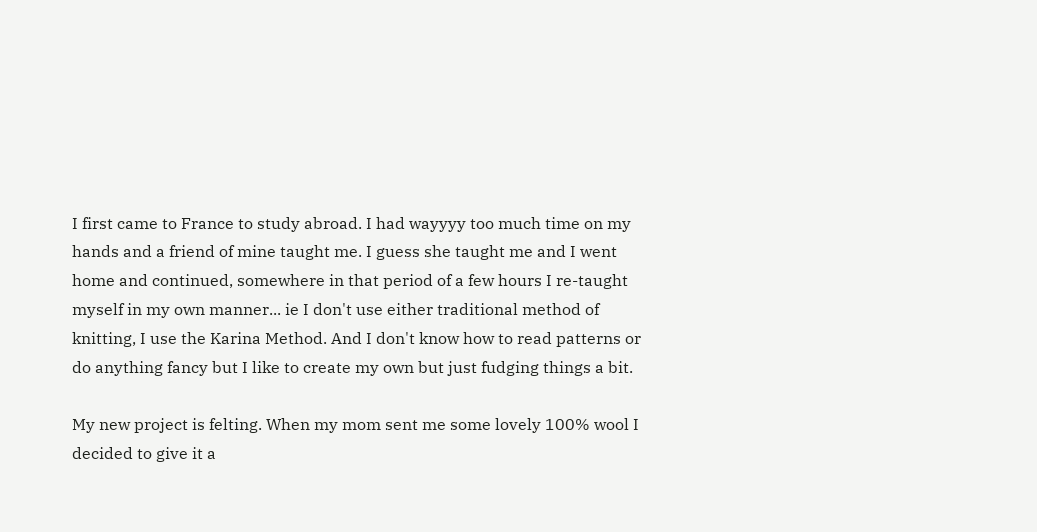I first came to France to study abroad. I had wayyyy too much time on my hands and a friend of mine taught me. I guess she taught me and I went home and continued, somewhere in that period of a few hours I re-taught myself in my own manner... ie I don't use either traditional method of knitting, I use the Karina Method. And I don't know how to read patterns or do anything fancy but I like to create my own but just fudging things a bit.

My new project is felting. When my mom sent me some lovely 100% wool I decided to give it a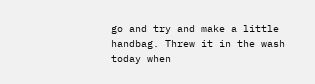go and try and make a little handbag. Threw it in the wash today when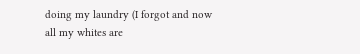doing my laundry (I forgot and now all my whites are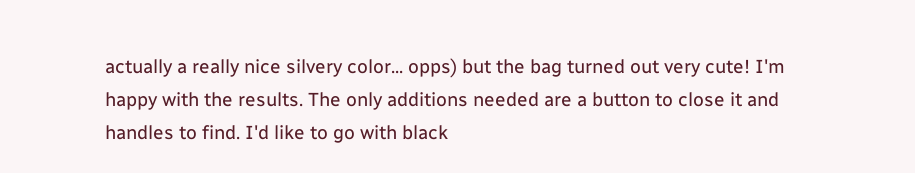actually a really nice silvery color... opps) but the bag turned out very cute! I'm happy with the results. The only additions needed are a button to close it and handles to find. I'd like to go with black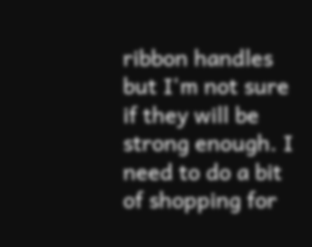ribbon handles but I'm not sure if they will be strong enough. I need to do a bit of shopping for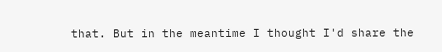that. But in the meantime I thought I'd share the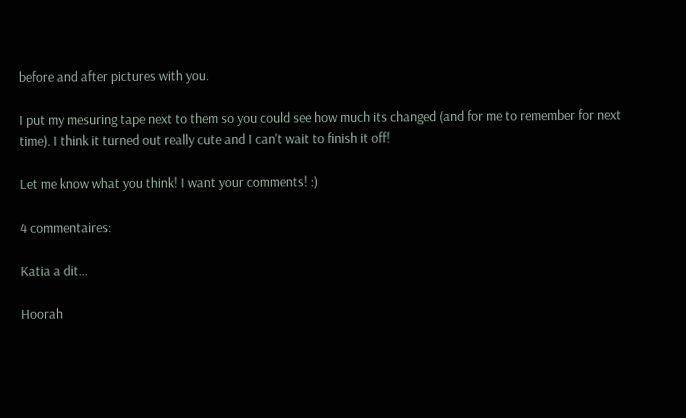before and after pictures with you.

I put my mesuring tape next to them so you could see how much its changed (and for me to remember for next time). I think it turned out really cute and I can't wait to finish it off!

Let me know what you think! I want your comments! :)

4 commentaires:

Katia a dit…

Hoorah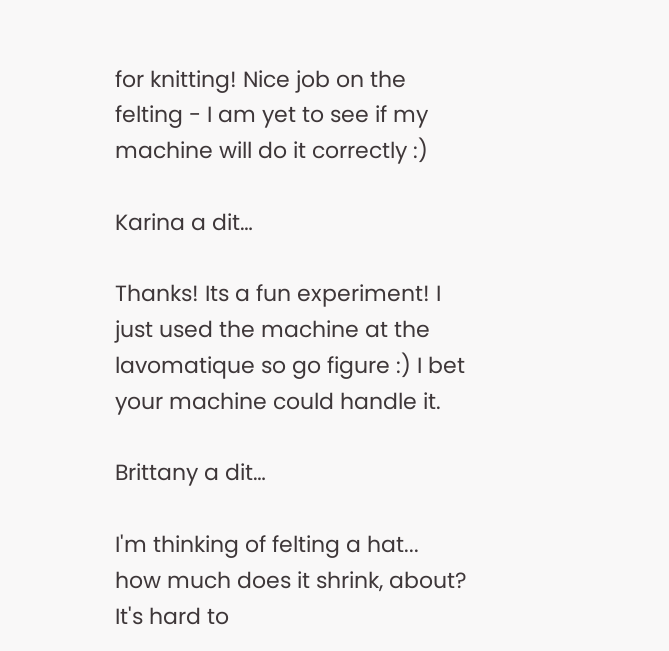for knitting! Nice job on the felting - I am yet to see if my machine will do it correctly :)

Karina a dit…

Thanks! Its a fun experiment! I just used the machine at the lavomatique so go figure :) I bet your machine could handle it.

Brittany a dit…

I'm thinking of felting a hat... how much does it shrink, about? It's hard to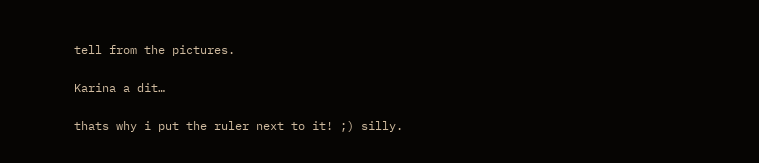tell from the pictures.

Karina a dit…

thats why i put the ruler next to it! ;) silly.